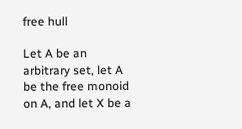free hull

Let A be an arbitrary set, let A be the free monoid on A, and let X be a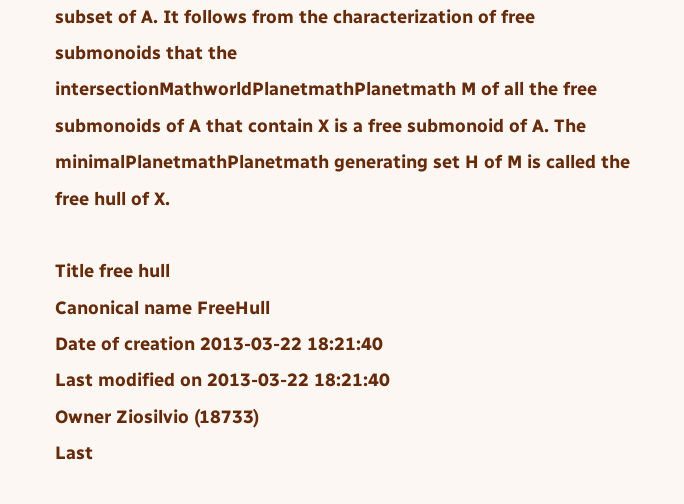subset of A. It follows from the characterization of free submonoids that the intersectionMathworldPlanetmathPlanetmath M of all the free submonoids of A that contain X is a free submonoid of A. The minimalPlanetmathPlanetmath generating set H of M is called the free hull of X.

Title free hull
Canonical name FreeHull
Date of creation 2013-03-22 18:21:40
Last modified on 2013-03-22 18:21:40
Owner Ziosilvio (18733)
Last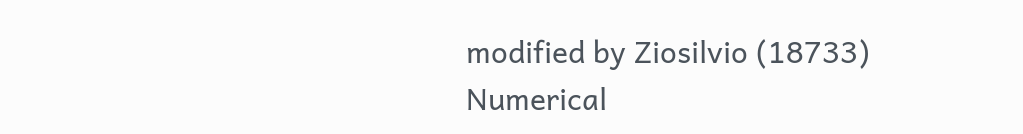modified by Ziosilvio (18733)
Numerical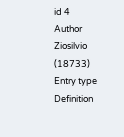id 4
Author Ziosilvio (18733)
Entry type Definition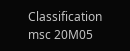Classification msc 20M05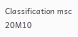Classification msc 20M10